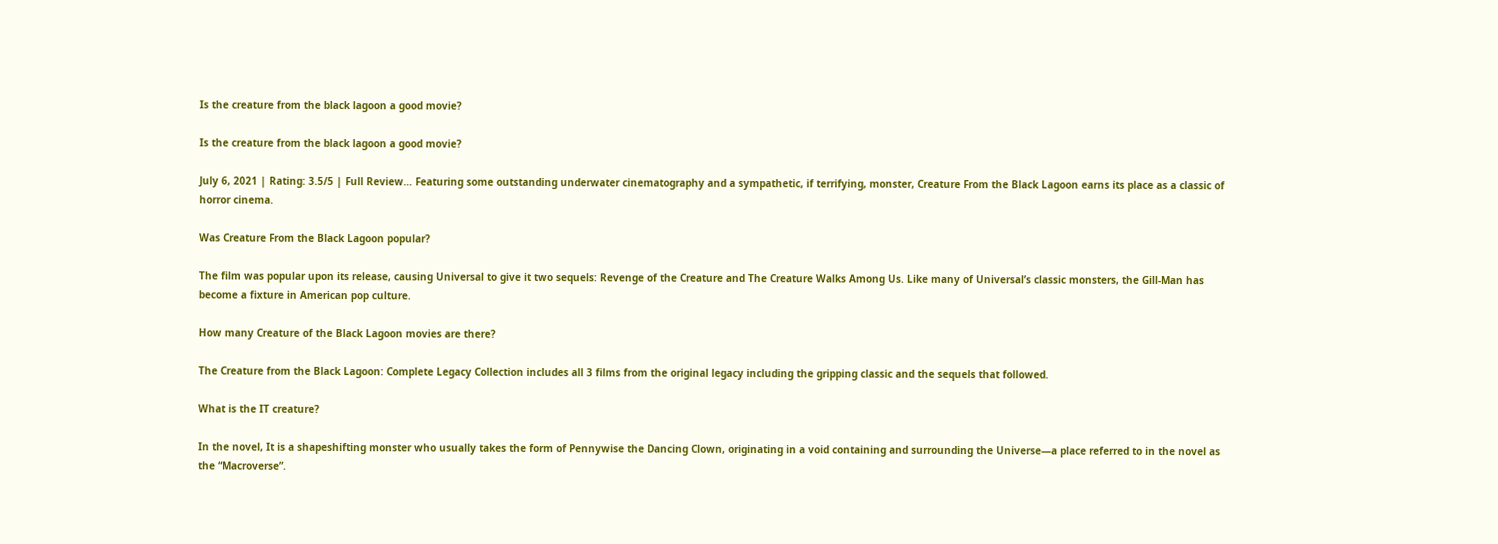Is the creature from the black lagoon a good movie?

Is the creature from the black lagoon a good movie?

July 6, 2021 | Rating: 3.5/5 | Full Review… Featuring some outstanding underwater cinematography and a sympathetic, if terrifying, monster, Creature From the Black Lagoon earns its place as a classic of horror cinema.

Was Creature From the Black Lagoon popular?

The film was popular upon its release, causing Universal to give it two sequels: Revenge of the Creature and The Creature Walks Among Us. Like many of Universal’s classic monsters, the Gill-Man has become a fixture in American pop culture.

How many Creature of the Black Lagoon movies are there?

The Creature from the Black Lagoon: Complete Legacy Collection includes all 3 films from the original legacy including the gripping classic and the sequels that followed.

What is the IT creature?

In the novel, It is a shapeshifting monster who usually takes the form of Pennywise the Dancing Clown, originating in a void containing and surrounding the Universe—a place referred to in the novel as the “Macroverse”.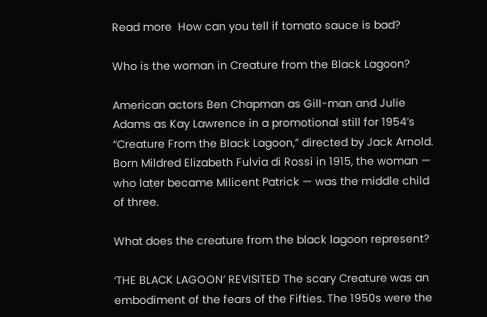Read more  How can you tell if tomato sauce is bad?

Who is the woman in Creature from the Black Lagoon?

American actors Ben Chapman as Gill-man and Julie Adams as Kay Lawrence in a promotional still for 1954’s “Creature From the Black Lagoon,” directed by Jack Arnold. Born Mildred Elizabeth Fulvia di Rossi in 1915, the woman — who later became Milicent Patrick — was the middle child of three.

What does the creature from the black lagoon represent?

‘THE BLACK LAGOON’ REVISITED The scary Creature was an embodiment of the fears of the Fifties. The 1950s were the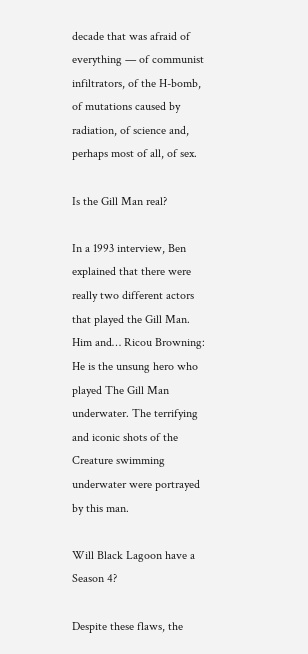decade that was afraid of everything — of communist infiltrators, of the H-bomb, of mutations caused by radiation, of science and, perhaps most of all, of sex.

Is the Gill Man real?

In a 1993 interview, Ben explained that there were really two different actors that played the Gill Man. Him and… Ricou Browning: He is the unsung hero who played The Gill Man underwater. The terrifying and iconic shots of the Creature swimming underwater were portrayed by this man.

Will Black Lagoon have a Season 4?

Despite these flaws, the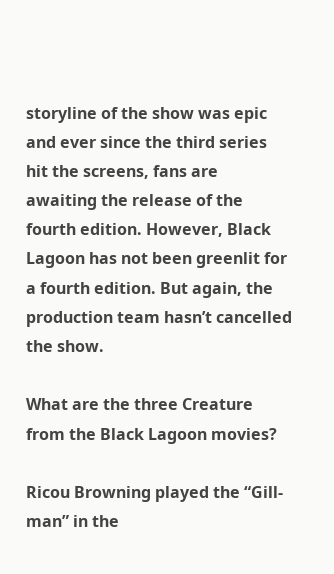storyline of the show was epic and ever since the third series hit the screens, fans are awaiting the release of the fourth edition. However, Black Lagoon has not been greenlit for a fourth edition. But again, the production team hasn’t cancelled the show.

What are the three Creature from the Black Lagoon movies?

Ricou Browning played the “Gill-man” in the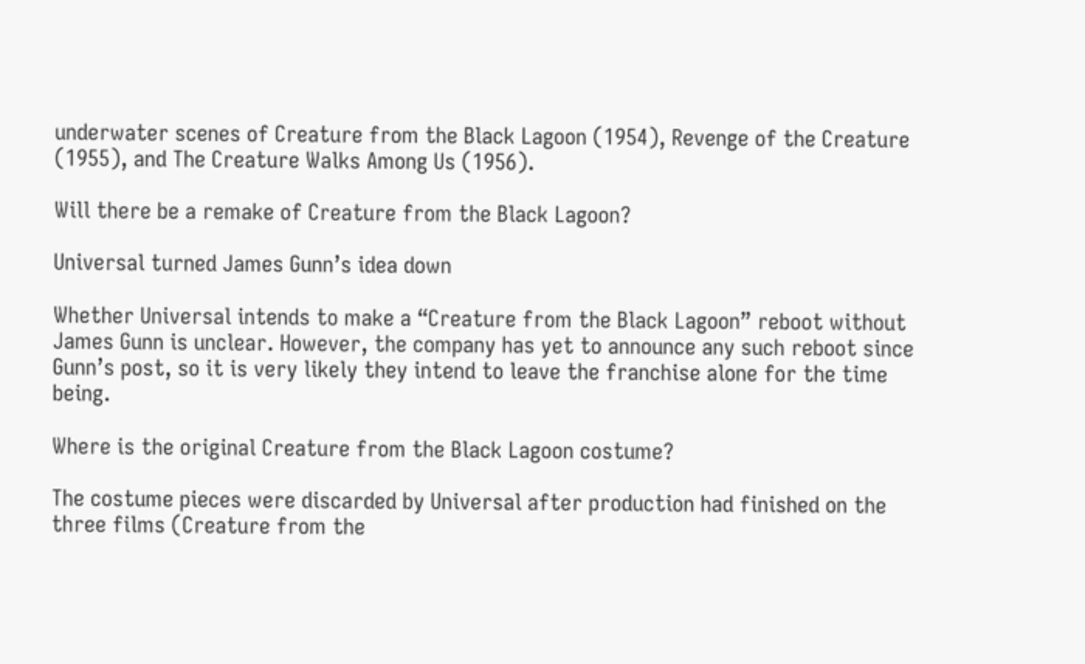underwater scenes of Creature from the Black Lagoon (1954), Revenge of the Creature (1955), and The Creature Walks Among Us (1956).

Will there be a remake of Creature from the Black Lagoon?

Universal turned James Gunn’s idea down

Whether Universal intends to make a “Creature from the Black Lagoon” reboot without James Gunn is unclear. However, the company has yet to announce any such reboot since Gunn’s post, so it is very likely they intend to leave the franchise alone for the time being.

Where is the original Creature from the Black Lagoon costume?

The costume pieces were discarded by Universal after production had finished on the three films (Creature from the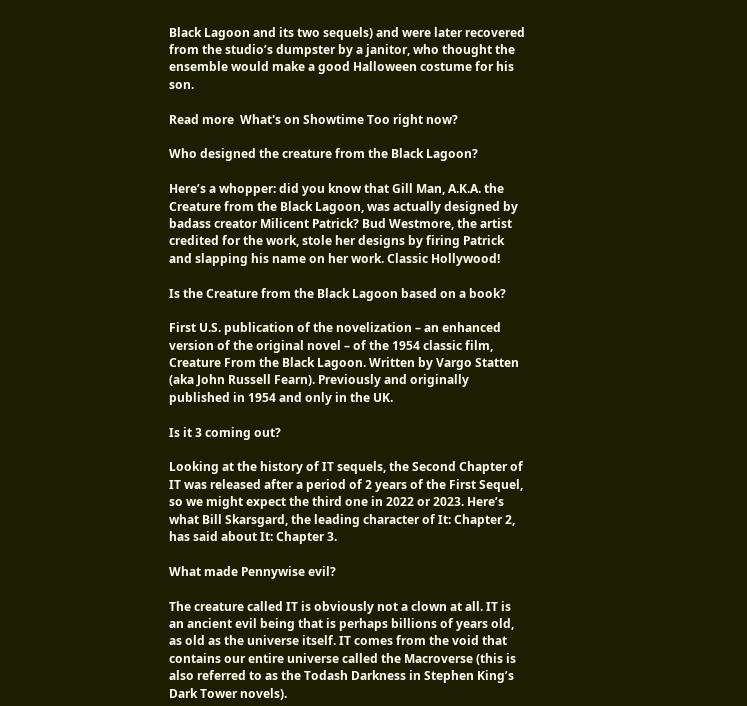Black Lagoon and its two sequels) and were later recovered from the studio’s dumpster by a janitor, who thought the ensemble would make a good Halloween costume for his son.

Read more  What's on Showtime Too right now?

Who designed the creature from the Black Lagoon?

Here’s a whopper: did you know that Gill Man, A.K.A. the Creature from the Black Lagoon, was actually designed by badass creator Milicent Patrick? Bud Westmore, the artist credited for the work, stole her designs by firing Patrick and slapping his name on her work. Classic Hollywood!

Is the Creature from the Black Lagoon based on a book?

First U.S. publication of the novelization – an enhanced version of the original novel – of the 1954 classic film, Creature From the Black Lagoon. Written by Vargo Statten (aka John Russell Fearn). Previously and originally published in 1954 and only in the UK.

Is it 3 coming out?

Looking at the history of IT sequels, the Second Chapter of IT was released after a period of 2 years of the First Sequel, so we might expect the third one in 2022 or 2023. Here’s what Bill Skarsgard, the leading character of It: Chapter 2, has said about It: Chapter 3.

What made Pennywise evil?

The creature called IT is obviously not a clown at all. IT is an ancient evil being that is perhaps billions of years old, as old as the universe itself. IT comes from the void that contains our entire universe called the Macroverse (this is also referred to as the Todash Darkness in Stephen King’s Dark Tower novels).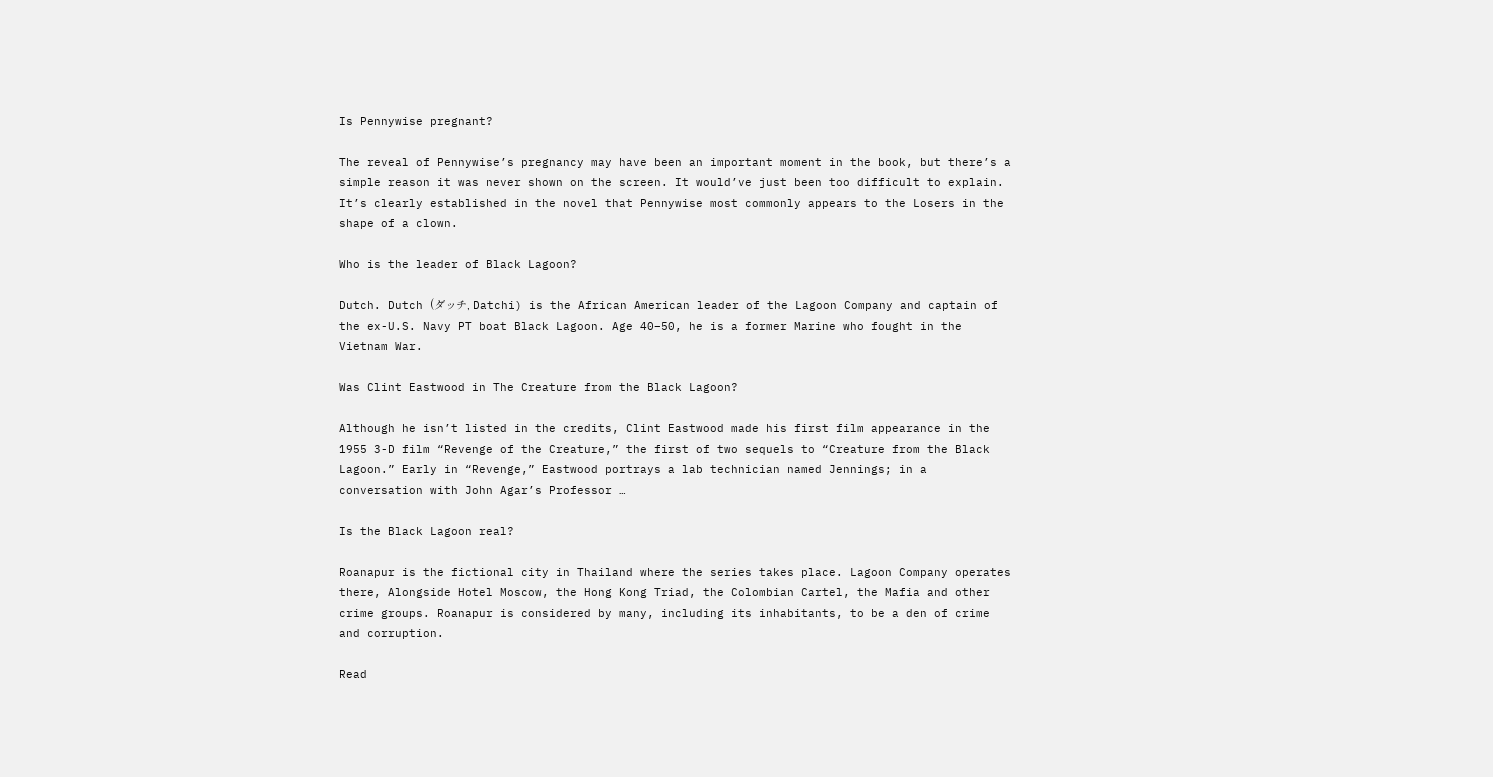Is Pennywise pregnant?

The reveal of Pennywise’s pregnancy may have been an important moment in the book, but there’s a simple reason it was never shown on the screen. It would’ve just been too difficult to explain. It’s clearly established in the novel that Pennywise most commonly appears to the Losers in the shape of a clown.

Who is the leader of Black Lagoon?

Dutch. Dutch (ダッチ, Datchi) is the African American leader of the Lagoon Company and captain of the ex-U.S. Navy PT boat Black Lagoon. Age 40–50, he is a former Marine who fought in the Vietnam War.

Was Clint Eastwood in The Creature from the Black Lagoon?

Although he isn’t listed in the credits, Clint Eastwood made his first film appearance in the 1955 3-D film “Revenge of the Creature,” the first of two sequels to “Creature from the Black Lagoon.” Early in “Revenge,” Eastwood portrays a lab technician named Jennings; in a conversation with John Agar’s Professor …

Is the Black Lagoon real?

Roanapur is the fictional city in Thailand where the series takes place. Lagoon Company operates there, Alongside Hotel Moscow, the Hong Kong Triad, the Colombian Cartel, the Mafia and other crime groups. Roanapur is considered by many, including its inhabitants, to be a den of crime and corruption.

Read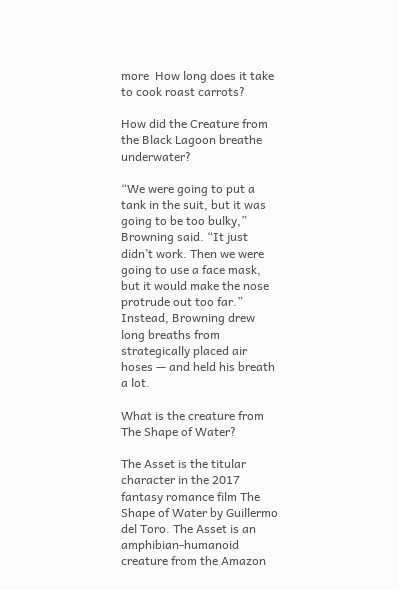more  How long does it take to cook roast carrots?

How did the Creature from the Black Lagoon breathe underwater?

“We were going to put a tank in the suit, but it was going to be too bulky,” Browning said. “It just didn’t work. Then we were going to use a face mask, but it would make the nose protrude out too far.” Instead, Browning drew long breaths from strategically placed air hoses — and held his breath a lot.

What is the creature from The Shape of Water?

The Asset is the titular character in the 2017 fantasy romance film The Shape of Water by Guillermo del Toro. The Asset is an amphibian-humanoid creature from the Amazon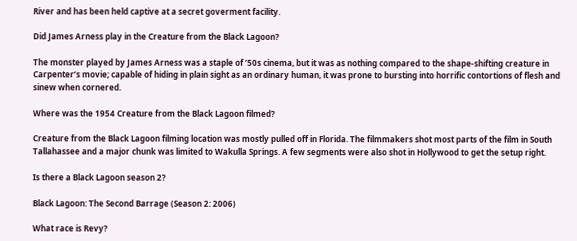River and has been held captive at a secret goverment facility.

Did James Arness play in the Creature from the Black Lagoon?

The monster played by James Arness was a staple of ’50s cinema, but it was as nothing compared to the shape-shifting creature in Carpenter’s movie; capable of hiding in plain sight as an ordinary human, it was prone to bursting into horrific contortions of flesh and sinew when cornered.

Where was the 1954 Creature from the Black Lagoon filmed?

Creature from the Black Lagoon filming location was mostly pulled off in Florida. The filmmakers shot most parts of the film in South Tallahassee and a major chunk was limited to Wakulla Springs. A few segments were also shot in Hollywood to get the setup right.

Is there a Black Lagoon season 2?

Black Lagoon: The Second Barrage (Season 2: 2006)

What race is Revy?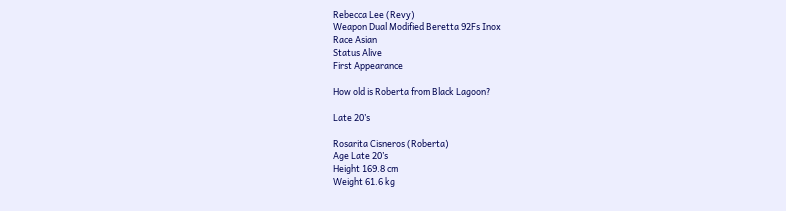Rebecca Lee (Revy)
Weapon Dual Modified Beretta 92Fs Inox
Race Asian
Status Alive
First Appearance

How old is Roberta from Black Lagoon?

Late 20’s

Rosarita Cisneros (Roberta)
Age Late 20’s
Height 169.8 cm
Weight 61.6 kg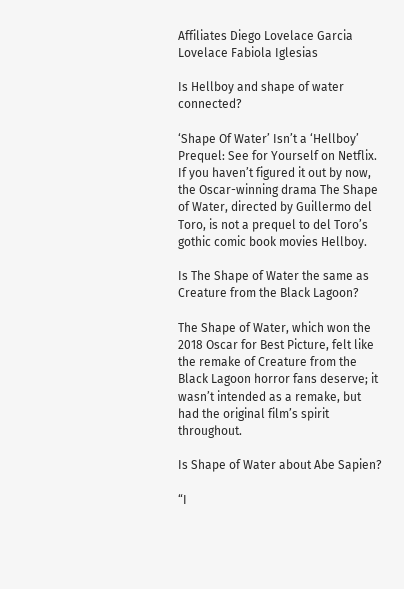Affiliates Diego Lovelace Garcia Lovelace Fabiola Iglesias

Is Hellboy and shape of water connected?

‘Shape Of Water’ Isn’t a ‘Hellboy’ Prequel: See for Yourself on Netflix. If you haven’t figured it out by now, the Oscar-winning drama The Shape of Water, directed by Guillermo del Toro, is not a prequel to del Toro’s gothic comic book movies Hellboy.

Is The Shape of Water the same as Creature from the Black Lagoon?

The Shape of Water, which won the 2018 Oscar for Best Picture, felt like the remake of Creature from the Black Lagoon horror fans deserve; it wasn’t intended as a remake, but had the original film’s spirit throughout.

Is Shape of Water about Abe Sapien?

“I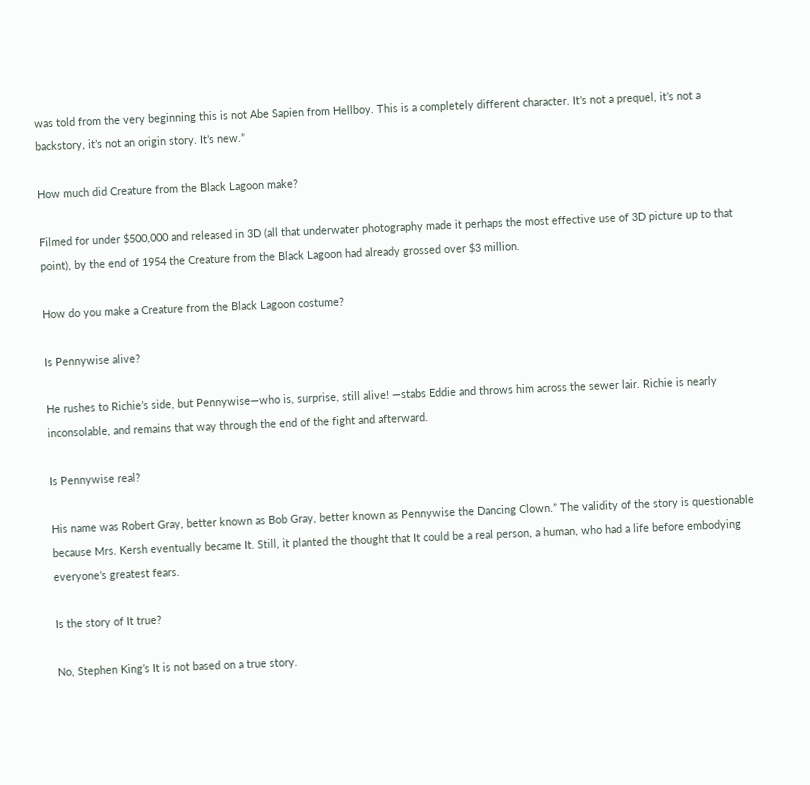was told from the very beginning this is not Abe Sapien from Hellboy. This is a completely different character. It’s not a prequel, it’s not a backstory, it’s not an origin story. It’s new.”

How much did Creature from the Black Lagoon make?

Filmed for under $500,000 and released in 3D (all that underwater photography made it perhaps the most effective use of 3D picture up to that point), by the end of 1954 the Creature from the Black Lagoon had already grossed over $3 million.

How do you make a Creature from the Black Lagoon costume?

Is Pennywise alive?

He rushes to Richie’s side, but Pennywise—who is, surprise, still alive! —stabs Eddie and throws him across the sewer lair. Richie is nearly inconsolable, and remains that way through the end of the fight and afterward.

Is Pennywise real?

His name was Robert Gray, better known as Bob Gray, better known as Pennywise the Dancing Clown.” The validity of the story is questionable because Mrs. Kersh eventually became It. Still, it planted the thought that It could be a real person, a human, who had a life before embodying everyone’s greatest fears.

Is the story of It true?

No, Stephen King’s It is not based on a true story.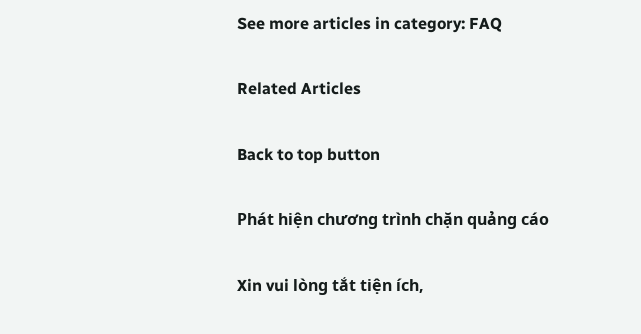See more articles in category: FAQ

Related Articles

Back to top button

Phát hiện chương trình chặn quảng cáo

Xin vui lòng tắt tiện ích,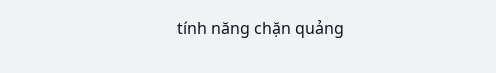tính năng chặn quảng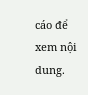cáo để xem nội dung.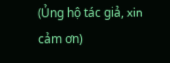(Ủng hộ tác giả, xin cảm ơn)